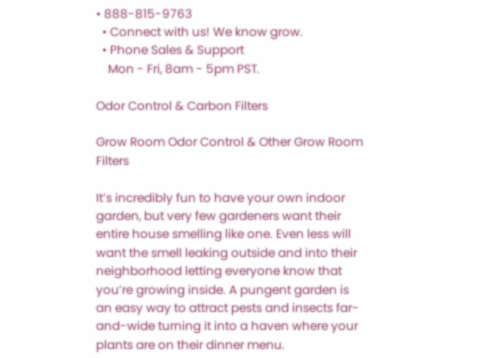• 888-815-9763
  • Connect with us! We know grow.
  • Phone Sales & Support
    Mon - Fri, 8am - 5pm PST.

Odor Control & Carbon Filters

Grow Room Odor Control & Other Grow Room Filters

It’s incredibly fun to have your own indoor garden, but very few gardeners want their entire house smelling like one. Even less will want the smell leaking outside and into their neighborhood letting everyone know that you’re growing inside. A pungent garden is an easy way to attract pests and insects far-and-wide turning it into a haven where your plants are on their dinner menu.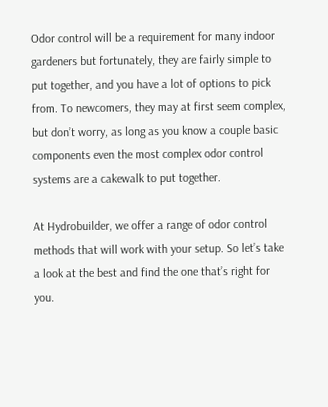Odor control will be a requirement for many indoor gardeners but fortunately, they are fairly simple to put together, and you have a lot of options to pick from. To newcomers, they may at first seem complex, but don’t worry, as long as you know a couple basic components even the most complex odor control systems are a cakewalk to put together.

At Hydrobuilder, we offer a range of odor control methods that will work with your setup. So let’s take a look at the best and find the one that’s right for you.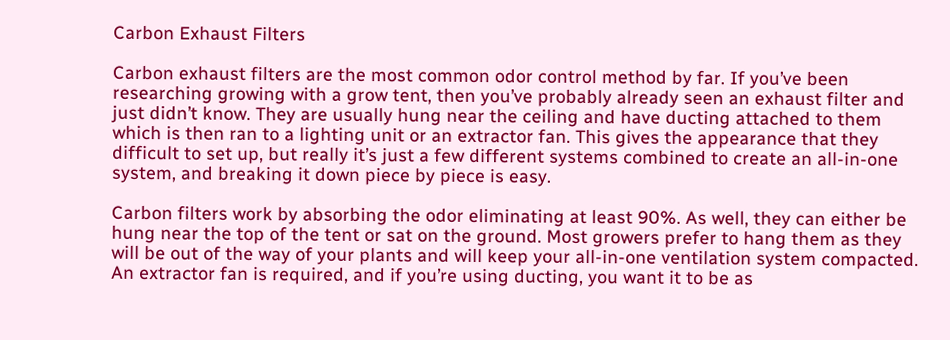Carbon Exhaust Filters

Carbon exhaust filters are the most common odor control method by far. If you’ve been researching growing with a grow tent, then you’ve probably already seen an exhaust filter and just didn’t know. They are usually hung near the ceiling and have ducting attached to them which is then ran to a lighting unit or an extractor fan. This gives the appearance that they difficult to set up, but really it’s just a few different systems combined to create an all-in-one system, and breaking it down piece by piece is easy.

Carbon filters work by absorbing the odor eliminating at least 90%. As well, they can either be hung near the top of the tent or sat on the ground. Most growers prefer to hang them as they will be out of the way of your plants and will keep your all-in-one ventilation system compacted. An extractor fan is required, and if you’re using ducting, you want it to be as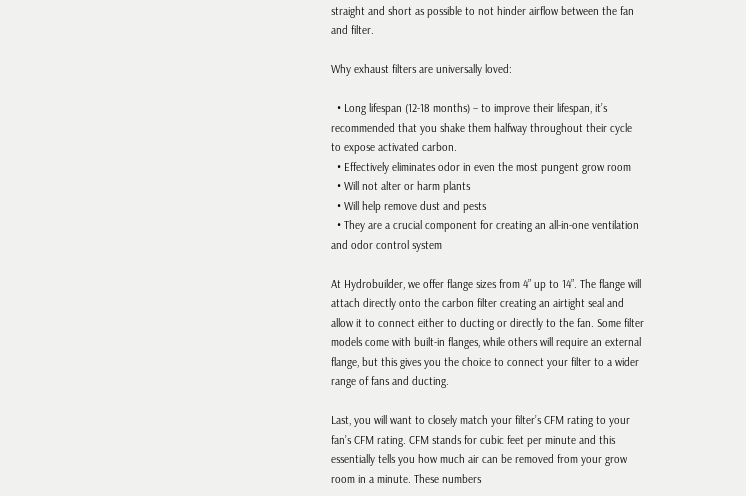straight and short as possible to not hinder airflow between the fan and filter.

Why exhaust filters are universally loved:

  • Long lifespan (12-18 months) – to improve their lifespan, it’s recommended that you shake them halfway throughout their cycle to expose activated carbon.
  • Effectively eliminates odor in even the most pungent grow room
  • Will not alter or harm plants
  • Will help remove dust and pests
  • They are a crucial component for creating an all-in-one ventilation and odor control system

At Hydrobuilder, we offer flange sizes from 4” up to 14”. The flange will attach directly onto the carbon filter creating an airtight seal and allow it to connect either to ducting or directly to the fan. Some filter models come with built-in flanges, while others will require an external flange, but this gives you the choice to connect your filter to a wider range of fans and ducting.

Last, you will want to closely match your filter’s CFM rating to your fan’s CFM rating. CFM stands for cubic feet per minute and this essentially tells you how much air can be removed from your grow room in a minute. These numbers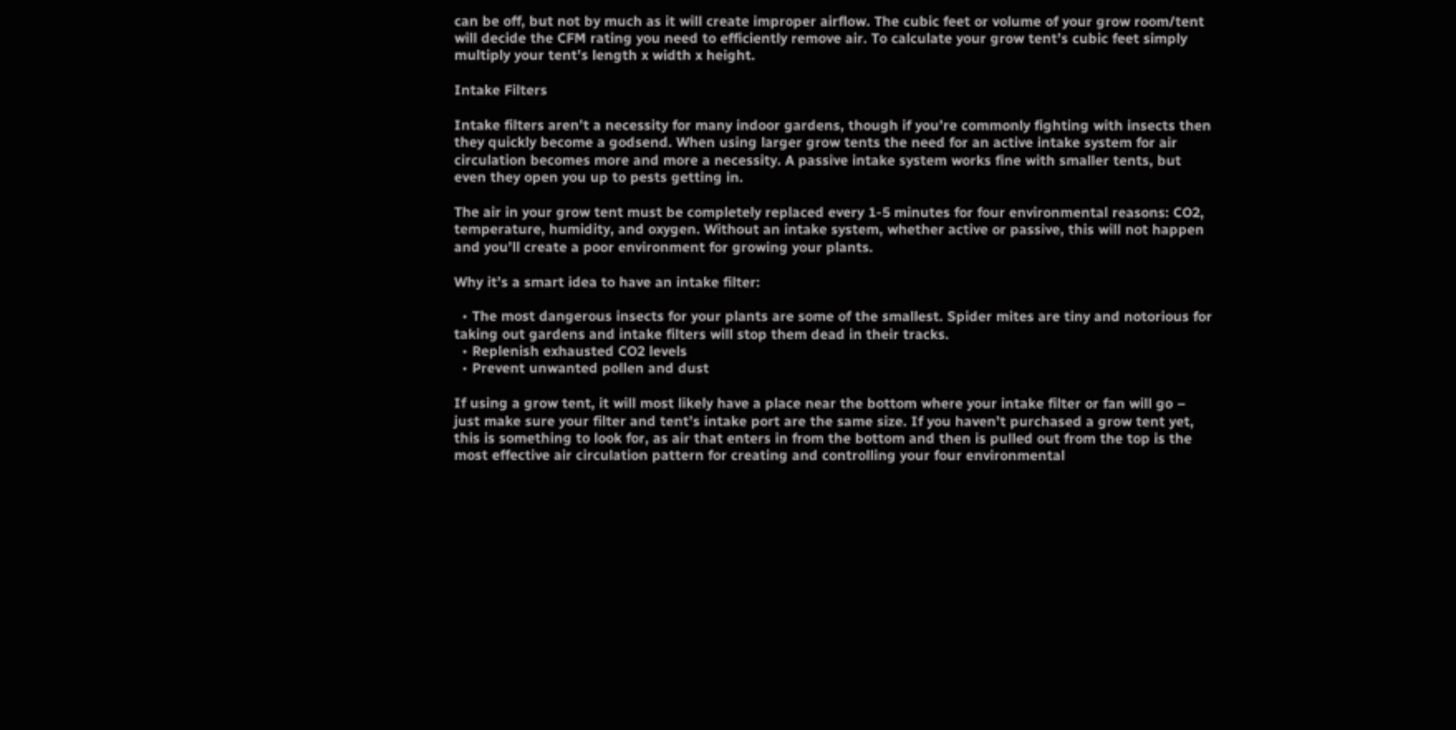can be off, but not by much as it will create improper airflow. The cubic feet or volume of your grow room/tent will decide the CFM rating you need to efficiently remove air. To calculate your grow tent’s cubic feet simply multiply your tent’s length x width x height.

Intake Filters

Intake filters aren’t a necessity for many indoor gardens, though if you’re commonly fighting with insects then they quickly become a godsend. When using larger grow tents the need for an active intake system for air circulation becomes more and more a necessity. A passive intake system works fine with smaller tents, but even they open you up to pests getting in.

The air in your grow tent must be completely replaced every 1-5 minutes for four environmental reasons: CO2, temperature, humidity, and oxygen. Without an intake system, whether active or passive, this will not happen and you’ll create a poor environment for growing your plants.

Why it’s a smart idea to have an intake filter:

  • The most dangerous insects for your plants are some of the smallest. Spider mites are tiny and notorious for taking out gardens and intake filters will stop them dead in their tracks.
  • Replenish exhausted CO2 levels
  • Prevent unwanted pollen and dust

If using a grow tent, it will most likely have a place near the bottom where your intake filter or fan will go – just make sure your filter and tent’s intake port are the same size. If you haven’t purchased a grow tent yet, this is something to look for, as air that enters in from the bottom and then is pulled out from the top is the most effective air circulation pattern for creating and controlling your four environmental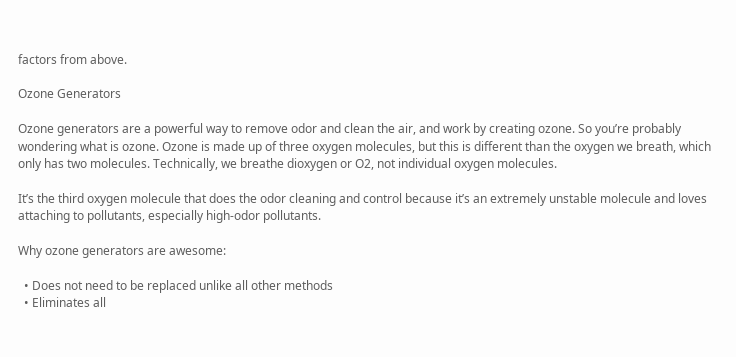factors from above.

Ozone Generators

Ozone generators are a powerful way to remove odor and clean the air, and work by creating ozone. So you’re probably wondering what is ozone. Ozone is made up of three oxygen molecules, but this is different than the oxygen we breath, which only has two molecules. Technically, we breathe dioxygen or O2, not individual oxygen molecules.

It’s the third oxygen molecule that does the odor cleaning and control because it’s an extremely unstable molecule and loves attaching to pollutants, especially high-odor pollutants.

Why ozone generators are awesome:

  • Does not need to be replaced unlike all other methods
  • Eliminates all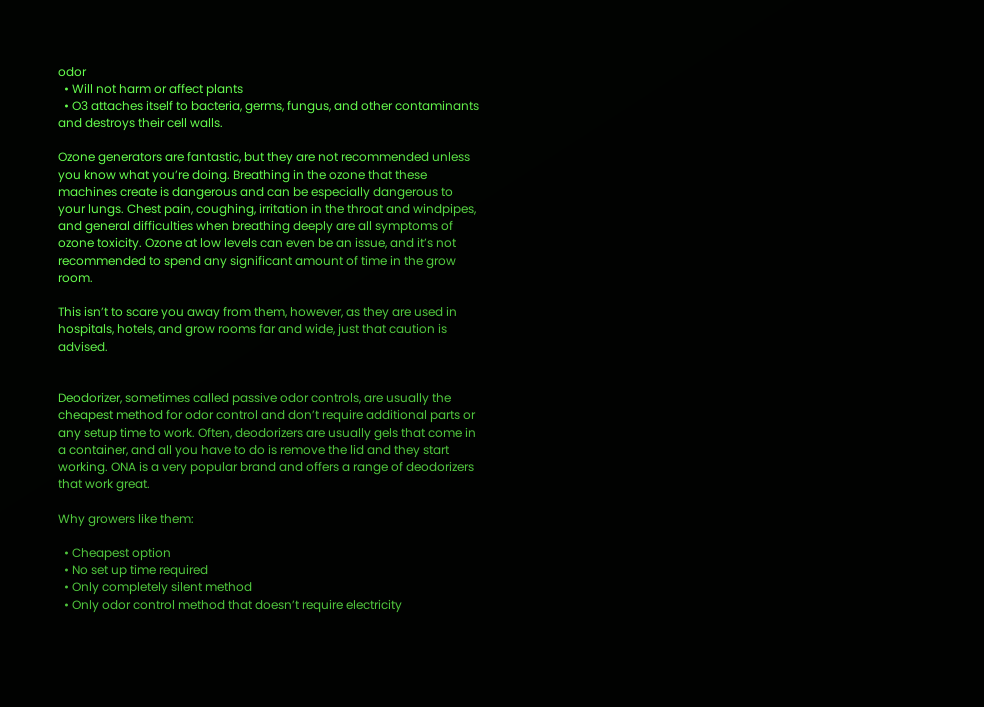odor
  • Will not harm or affect plants
  • O3 attaches itself to bacteria, germs, fungus, and other contaminants and destroys their cell walls.

Ozone generators are fantastic, but they are not recommended unless you know what you’re doing. Breathing in the ozone that these machines create is dangerous and can be especially dangerous to your lungs. Chest pain, coughing, irritation in the throat and windpipes, and general difficulties when breathing deeply are all symptoms of ozone toxicity. Ozone at low levels can even be an issue, and it’s not recommended to spend any significant amount of time in the grow room.

This isn’t to scare you away from them, however, as they are used in hospitals, hotels, and grow rooms far and wide, just that caution is advised.


Deodorizer, sometimes called passive odor controls, are usually the cheapest method for odor control and don’t require additional parts or any setup time to work. Often, deodorizers are usually gels that come in a container, and all you have to do is remove the lid and they start working. ONA is a very popular brand and offers a range of deodorizers that work great.

Why growers like them:

  • Cheapest option
  • No set up time required
  • Only completely silent method
  • Only odor control method that doesn’t require electricity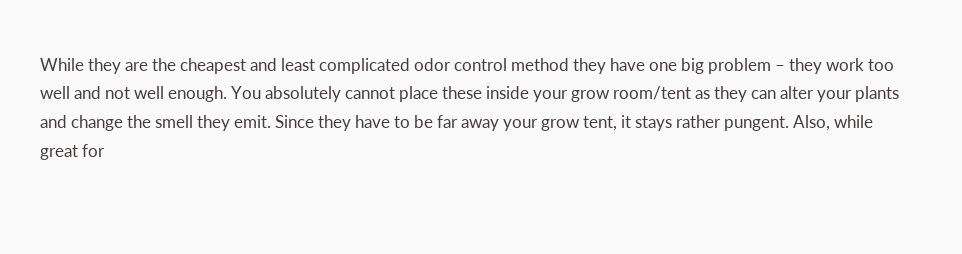While they are the cheapest and least complicated odor control method they have one big problem – they work too well and not well enough. You absolutely cannot place these inside your grow room/tent as they can alter your plants and change the smell they emit. Since they have to be far away your grow tent, it stays rather pungent. Also, while great for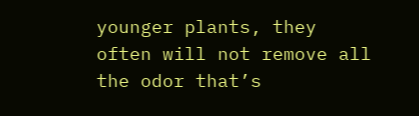younger plants, they often will not remove all the odor that’s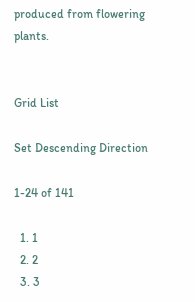produced from flowering plants.


Grid List

Set Descending Direction

1-24 of 141

  1. 1
  2. 2
  3. 3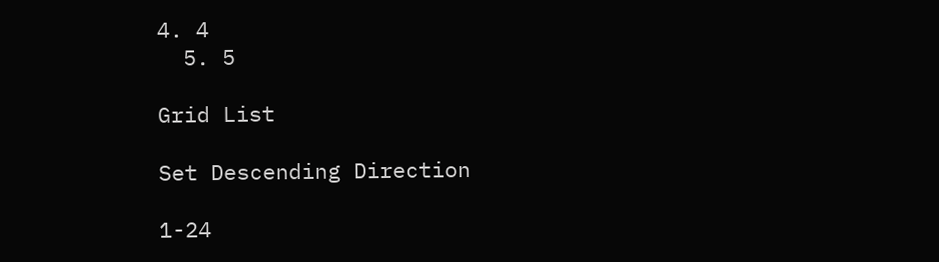4. 4
  5. 5

Grid List

Set Descending Direction

1-24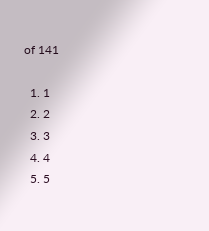of 141

  1. 1
  2. 2
  3. 3
  4. 4
  5. 5